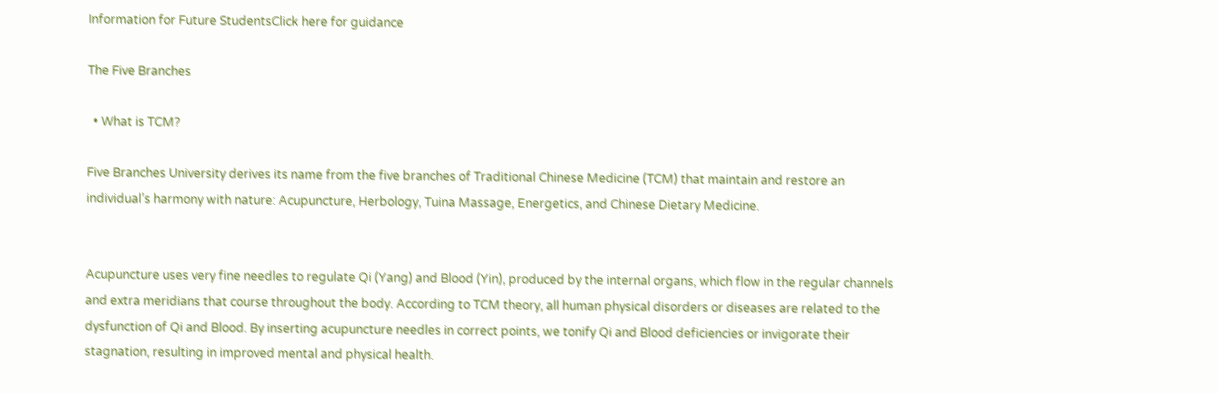Information for Future StudentsClick here for guidance

The Five Branches

  • What is TCM?

Five Branches University derives its name from the five branches of Traditional Chinese Medicine (TCM) that maintain and restore an individual’s harmony with nature: Acupuncture, Herbology, Tuina Massage, Energetics, and Chinese Dietary Medicine.


Acupuncture uses very fine needles to regulate Qi (Yang) and Blood (Yin), produced by the internal organs, which flow in the regular channels and extra meridians that course throughout the body. According to TCM theory, all human physical disorders or diseases are related to the dysfunction of Qi and Blood. By inserting acupuncture needles in correct points, we tonify Qi and Blood deficiencies or invigorate their stagnation, resulting in improved mental and physical health.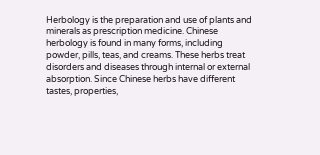Herbology is the preparation and use of plants and minerals as prescription medicine. Chinese herbology is found in many forms, including powder, pills, teas, and creams. These herbs treat disorders and diseases through internal or external absorption. Since Chinese herbs have different tastes, properties,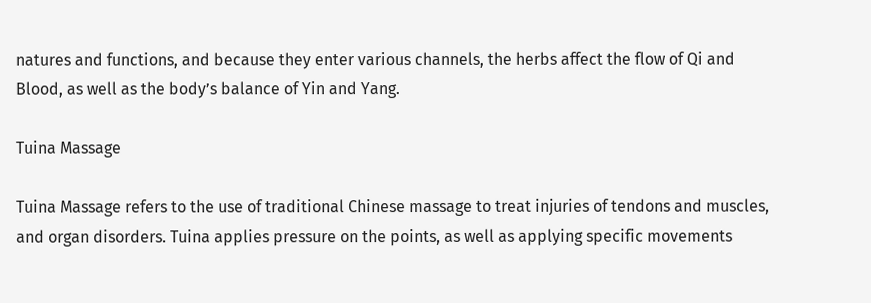natures and functions, and because they enter various channels, the herbs affect the flow of Qi and Blood, as well as the body’s balance of Yin and Yang.

Tuina Massage

Tuina Massage refers to the use of traditional Chinese massage to treat injuries of tendons and muscles, and organ disorders. Tuina applies pressure on the points, as well as applying specific movements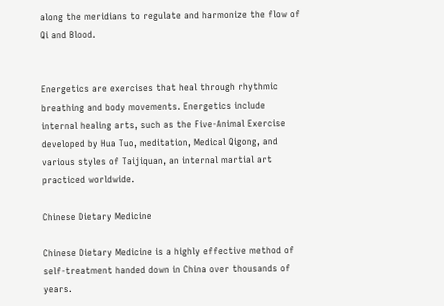along the meridians to regulate and harmonize the flow of Qi and Blood.


Energetics are exercises that heal through rhythmic breathing and body movements. Energetics include internal healing arts, such as the Five-Animal Exercise developed by Hua Tuo, meditation, Medical Qigong, and various styles of Taijiquan, an internal martial art practiced worldwide.

Chinese Dietary Medicine

Chinese Dietary Medicine is a highly effective method of self-treatment handed down in China over thousands of years.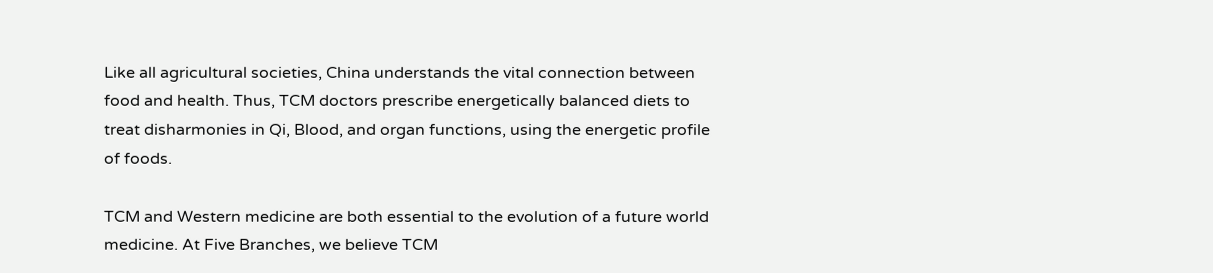Like all agricultural societies, China understands the vital connection between food and health. Thus, TCM doctors prescribe energetically balanced diets to treat disharmonies in Qi, Blood, and organ functions, using the energetic profile of foods.

TCM and Western medicine are both essential to the evolution of a future world medicine. At Five Branches, we believe TCM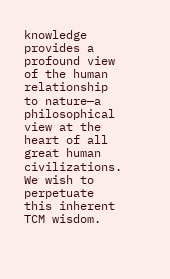knowledge provides a profound view of the human relationship to nature—a philosophical view at the heart of all great human civilizations. We wish to perpetuate this inherent TCM wisdom.